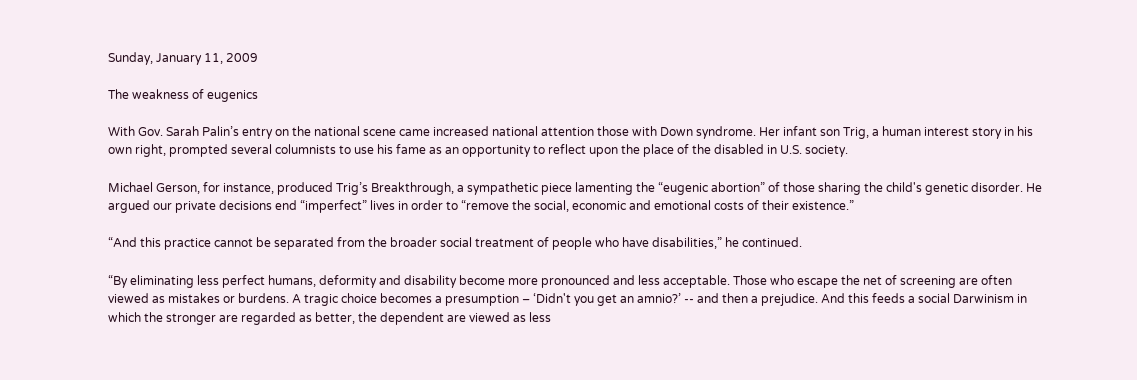Sunday, January 11, 2009

The weakness of eugenics

With Gov. Sarah Palin’s entry on the national scene came increased national attention those with Down syndrome. Her infant son Trig, a human interest story in his own right, prompted several columnists to use his fame as an opportunity to reflect upon the place of the disabled in U.S. society.

Michael Gerson, for instance, produced Trig’s Breakthrough, a sympathetic piece lamenting the “eugenic abortion” of those sharing the child's genetic disorder. He argued our private decisions end “imperfect” lives in order to “remove the social, economic and emotional costs of their existence.”

“And this practice cannot be separated from the broader social treatment of people who have disabilities,” he continued.

“By eliminating less perfect humans, deformity and disability become more pronounced and less acceptable. Those who escape the net of screening are often viewed as mistakes or burdens. A tragic choice becomes a presumption – ‘Didn't you get an amnio?’ -- and then a prejudice. And this feeds a social Darwinism in which the stronger are regarded as better, the dependent are viewed as less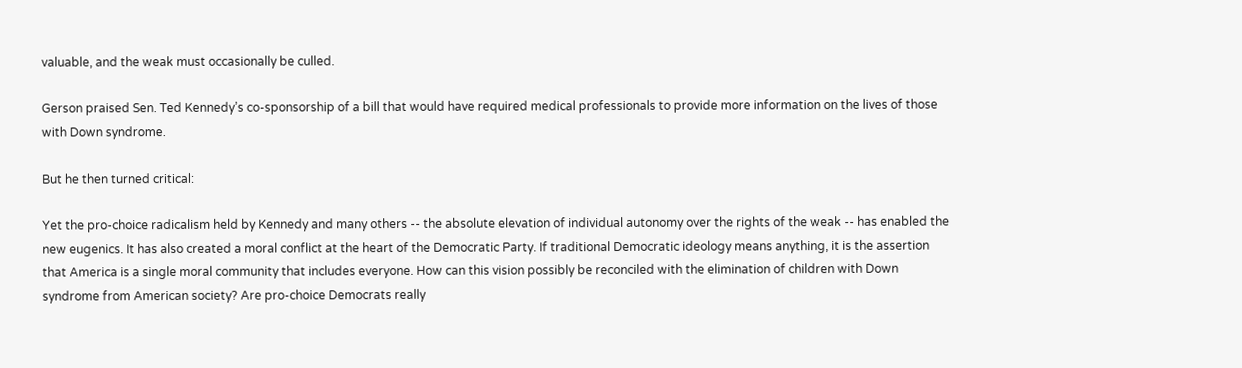valuable, and the weak must occasionally be culled.

Gerson praised Sen. Ted Kennedy’s co-sponsorship of a bill that would have required medical professionals to provide more information on the lives of those with Down syndrome.

But he then turned critical:

Yet the pro-choice radicalism held by Kennedy and many others -- the absolute elevation of individual autonomy over the rights of the weak -- has enabled the new eugenics. It has also created a moral conflict at the heart of the Democratic Party. If traditional Democratic ideology means anything, it is the assertion that America is a single moral community that includes everyone. How can this vision possibly be reconciled with the elimination of children with Down syndrome from American society? Are pro-choice Democrats really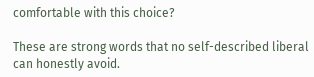comfortable with this choice?

These are strong words that no self-described liberal can honestly avoid.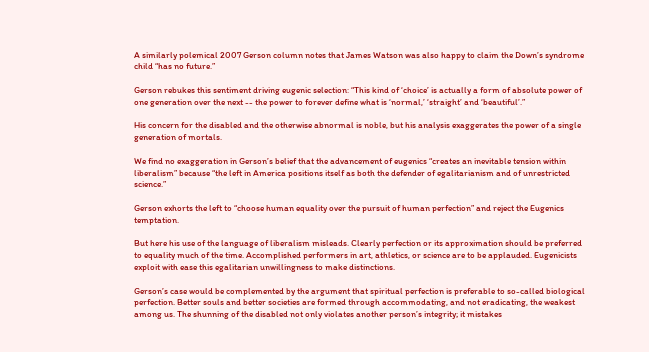A similarly polemical 2007 Gerson column notes that James Watson was also happy to claim the Down’s syndrome child “has no future.”

Gerson rebukes this sentiment driving eugenic selection: “This kind of ‘choice’ is actually a form of absolute power of one generation over the next -- the power to forever define what is ‘normal,’ ‘straight’ and ‘beautiful’.”

His concern for the disabled and the otherwise abnormal is noble, but his analysis exaggerates the power of a single generation of mortals.

We find no exaggeration in Gerson’s belief that the advancement of eugenics “creates an inevitable tension within liberalism” because “the left in America positions itself as both the defender of egalitarianism and of unrestricted science.”

Gerson exhorts the left to “choose human equality over the pursuit of human perfection” and reject the Eugenics temptation.

But here his use of the language of liberalism misleads. Clearly perfection or its approximation should be preferred to equality much of the time. Accomplished performers in art, athletics, or science are to be applauded. Eugenicists exploit with ease this egalitarian unwillingness to make distinctions.

Gerson’s case would be complemented by the argument that spiritual perfection is preferable to so-called biological perfection. Better souls and better societies are formed through accommodating, and not eradicating, the weakest among us. The shunning of the disabled not only violates another person’s integrity; it mistakes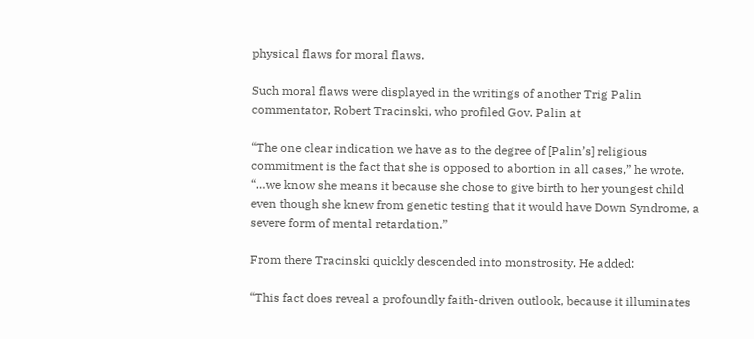physical flaws for moral flaws.

Such moral flaws were displayed in the writings of another Trig Palin commentator, Robert Tracinski, who profiled Gov. Palin at

“The one clear indication we have as to the degree of [Palin’s] religious commitment is the fact that she is opposed to abortion in all cases,” he wrote. “…we know she means it because she chose to give birth to her youngest child even though she knew from genetic testing that it would have Down Syndrome, a severe form of mental retardation.”

From there Tracinski quickly descended into monstrosity. He added:

“This fact does reveal a profoundly faith-driven outlook, because it illuminates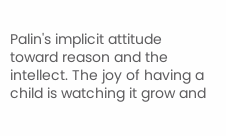Palin's implicit attitude toward reason and the intellect. The joy of having a child is watching it grow and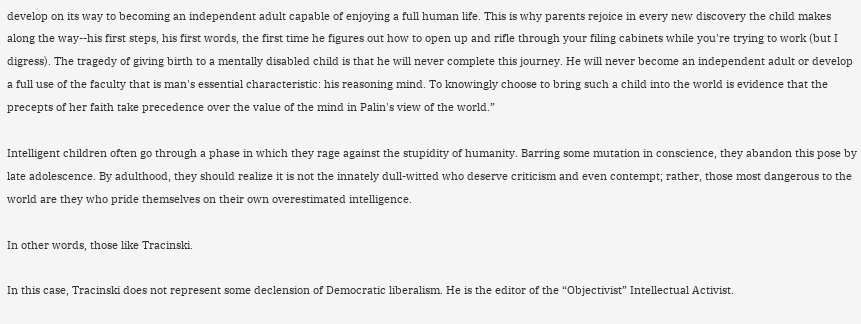develop on its way to becoming an independent adult capable of enjoying a full human life. This is why parents rejoice in every new discovery the child makes along the way--his first steps, his first words, the first time he figures out how to open up and rifle through your filing cabinets while you're trying to work (but I digress). The tragedy of giving birth to a mentally disabled child is that he will never complete this journey. He will never become an independent adult or develop a full use of the faculty that is man's essential characteristic: his reasoning mind. To knowingly choose to bring such a child into the world is evidence that the precepts of her faith take precedence over the value of the mind in Palin's view of the world.”

Intelligent children often go through a phase in which they rage against the stupidity of humanity. Barring some mutation in conscience, they abandon this pose by late adolescence. By adulthood, they should realize it is not the innately dull-witted who deserve criticism and even contempt; rather, those most dangerous to the world are they who pride themselves on their own overestimated intelligence.

In other words, those like Tracinski.

In this case, Tracinski does not represent some declension of Democratic liberalism. He is the editor of the “Objectivist” Intellectual Activist.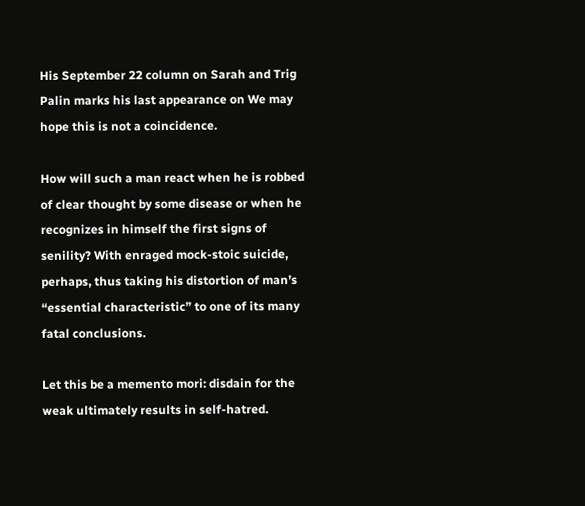His September 22 column on Sarah and Trig Palin marks his last appearance on We may hope this is not a coincidence.

How will such a man react when he is robbed of clear thought by some disease or when he recognizes in himself the first signs of senility? With enraged mock-stoic suicide, perhaps, thus taking his distortion of man’s “essential characteristic” to one of its many fatal conclusions.

Let this be a memento mori: disdain for the weak ultimately results in self-hatred.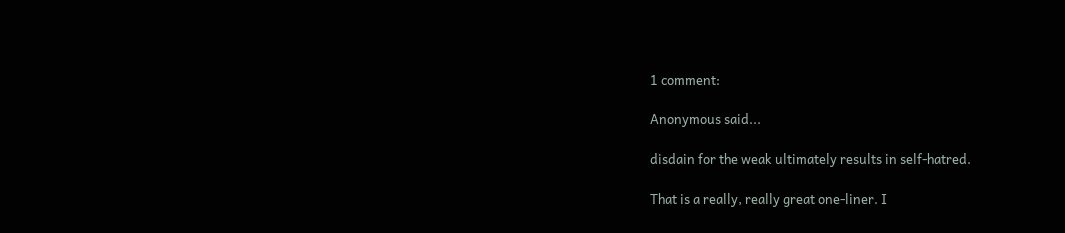1 comment:

Anonymous said...

disdain for the weak ultimately results in self-hatred.

That is a really, really great one-liner. I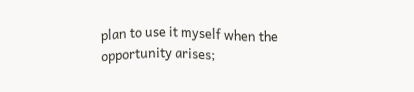plan to use it myself when the opportunity arises;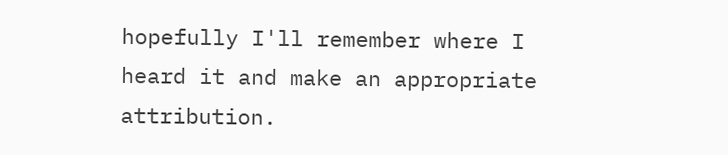hopefully I'll remember where I heard it and make an appropriate attribution.